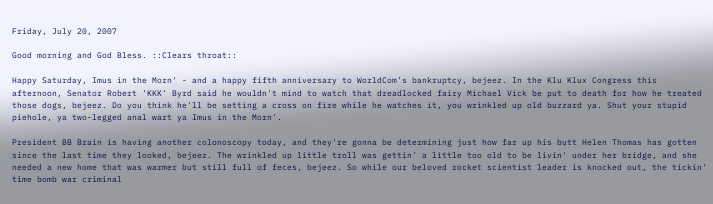Friday, July 20, 2007

Good morning and God Bless. ::Clears throat::

Happy Saturday, Imus in the Morn' - and a happy fifth anniversary to WorldCom's bankruptcy, bejeez. In the Klu Klux Congress this afternoon, Senator Robert 'KKK' Byrd said he wouldn't mind to watch that dreadlocked fairy Michael Vick be put to death for how he treated those dogs, bejeez. Do you think he'll be setting a cross on fire while he watches it, you wrinkled up old buzzard ya. Shut your stupid piehole, ya two-legged anal wart ya Imus in the Morn'.

President BB Brain is having another colonoscopy today, and they're gonna be determining just how far up his butt Helen Thomas has gotten since the last time they looked, bejeez. The wrinkled up little troll was gettin' a little too old to be livin' under her bridge, and she needed a new home that was warmer but still full of feces, bejeez. So while our beloved rocket scientist leader is knocked out, the tickin' time bomb war criminal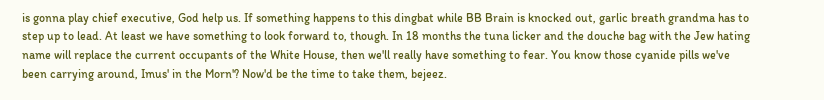is gonna play chief executive, God help us. If something happens to this dingbat while BB Brain is knocked out, garlic breath grandma has to step up to lead. At least we have something to look forward to, though. In 18 months the tuna licker and the douche bag with the Jew hating name will replace the current occupants of the White House, then we'll really have something to fear. You know those cyanide pills we've been carrying around, Imus' in the Morn'? Now'd be the time to take them, bejeez.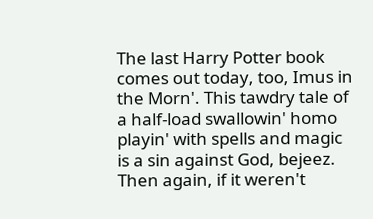The last Harry Potter book comes out today, too, Imus in the Morn'. This tawdry tale of a half-load swallowin' homo playin' with spells and magic is a sin against God, bejeez. Then again, if it weren't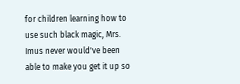for children learning how to use such black magic, Mrs. Imus never would've been able to make you get it up so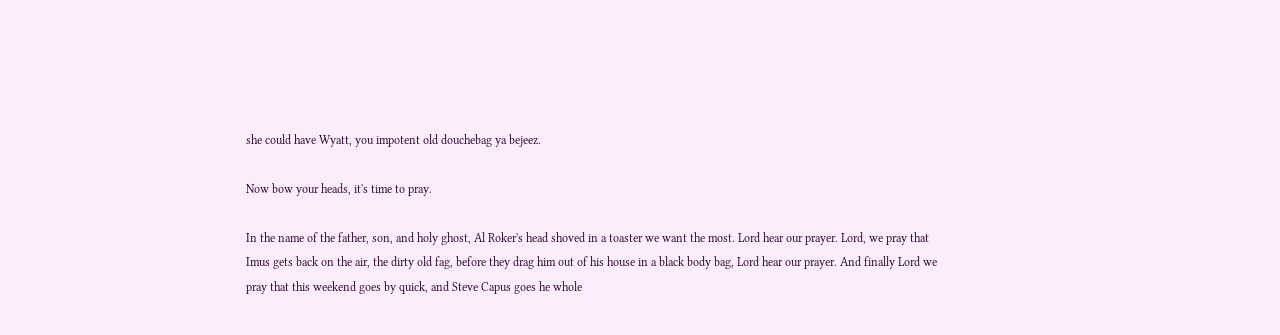she could have Wyatt, you impotent old douchebag ya bejeez.

Now bow your heads, it's time to pray.

In the name of the father, son, and holy ghost, Al Roker's head shoved in a toaster we want the most. Lord hear our prayer. Lord, we pray that Imus gets back on the air, the dirty old fag, before they drag him out of his house in a black body bag, Lord hear our prayer. And finally Lord we pray that this weekend goes by quick, and Steve Capus goes he whole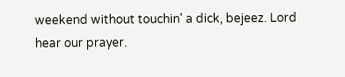weekend without touchin' a dick, bejeez. Lord hear our prayer.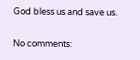God bless us and save us.

No comments: